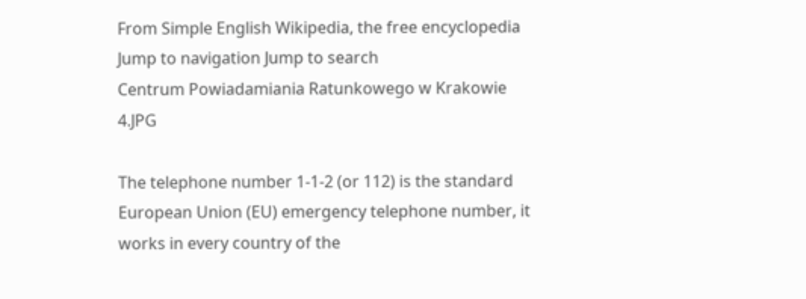From Simple English Wikipedia, the free encyclopedia
Jump to navigation Jump to search
Centrum Powiadamiania Ratunkowego w Krakowie 4.JPG

The telephone number 1-1-2 (or 112) is the standard European Union (EU) emergency telephone number, it works in every country of the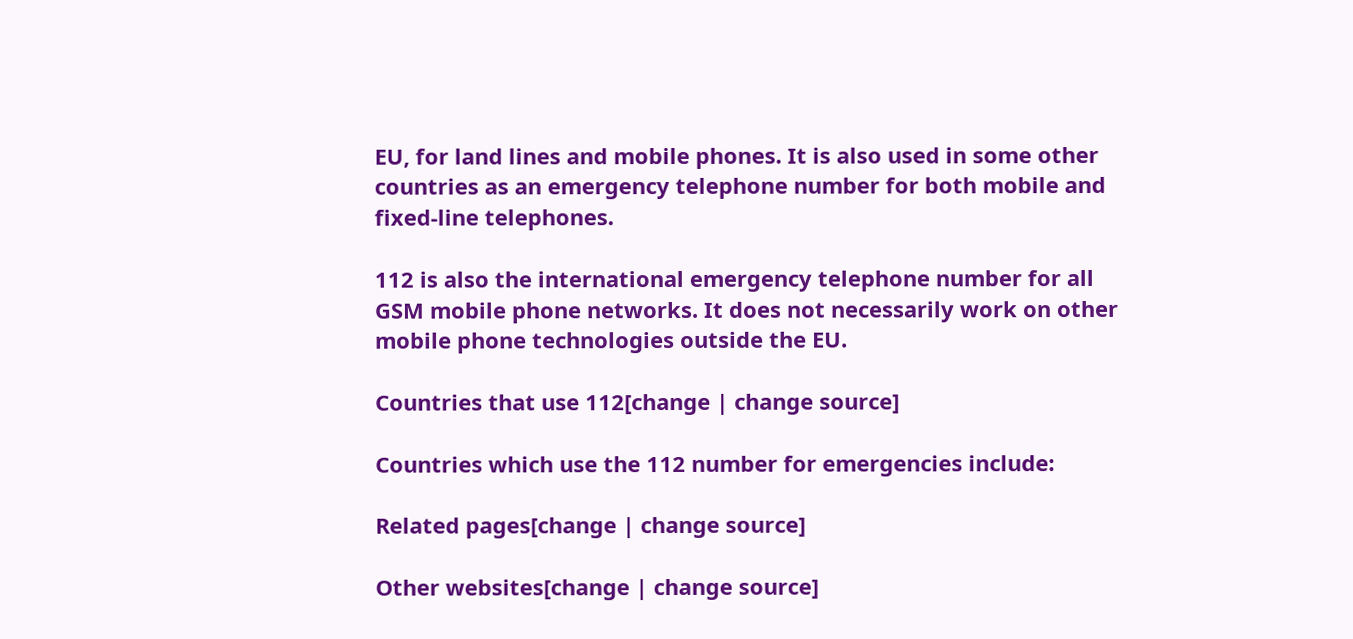EU, for land lines and mobile phones. It is also used in some other countries as an emergency telephone number for both mobile and fixed-line telephones.

112 is also the international emergency telephone number for all GSM mobile phone networks. It does not necessarily work on other mobile phone technologies outside the EU.

Countries that use 112[change | change source]

Countries which use the 112 number for emergencies include:

Related pages[change | change source]

Other websites[change | change source]